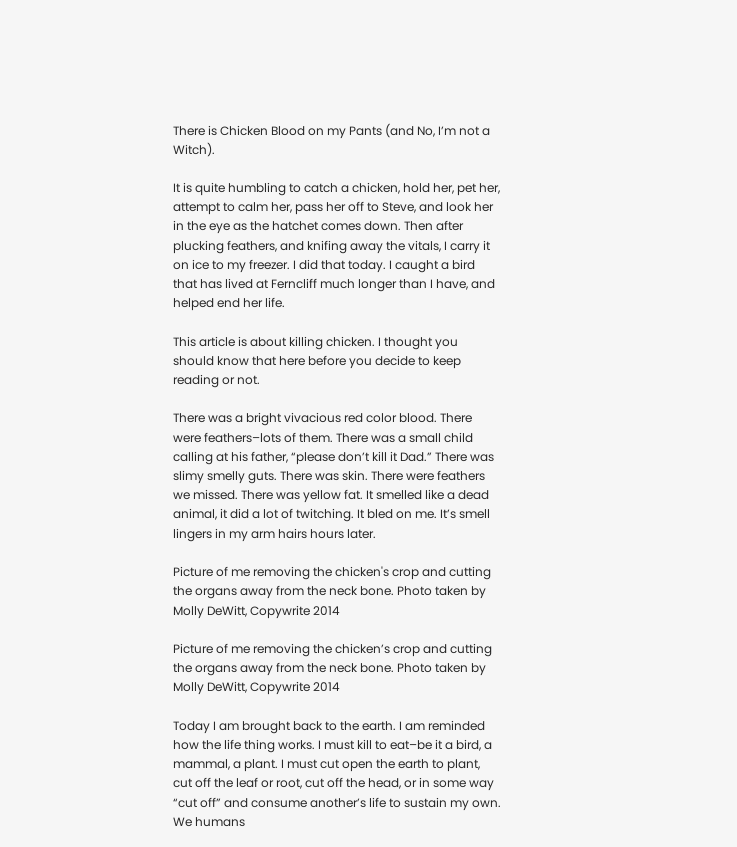There is Chicken Blood on my Pants (and No, I’m not a Witch).

It is quite humbling to catch a chicken, hold her, pet her, attempt to calm her, pass her off to Steve, and look her in the eye as the hatchet comes down. Then after plucking feathers, and knifing away the vitals, I carry it on ice to my freezer. I did that today. I caught a bird that has lived at Ferncliff much longer than I have, and helped end her life.

This article is about killing chicken. I thought you should know that here before you decide to keep reading or not.

There was a bright vivacious red color blood. There were feathers–lots of them. There was a small child calling at his father, “please don’t kill it Dad.” There was slimy smelly guts. There was skin. There were feathers we missed. There was yellow fat. It smelled like a dead animal, it did a lot of twitching. It bled on me. It’s smell lingers in my arm hairs hours later.

Picture of me removing the chicken's crop and cutting the organs away from the neck bone. Photo taken by Molly DeWitt, Copywrite 2014

Picture of me removing the chicken’s crop and cutting the organs away from the neck bone. Photo taken by Molly DeWitt, Copywrite 2014

Today I am brought back to the earth. I am reminded how the life thing works. I must kill to eat–be it a bird, a mammal, a plant. I must cut open the earth to plant, cut off the leaf or root, cut off the head, or in some way “cut off” and consume another’s life to sustain my own. We humans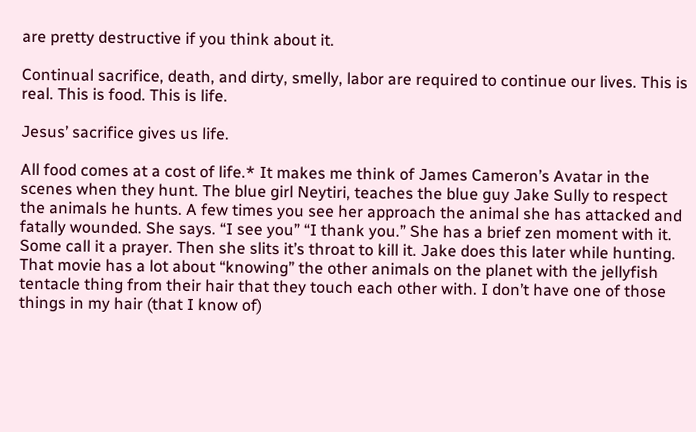are pretty destructive if you think about it.

Continual sacrifice, death, and dirty, smelly, labor are required to continue our lives. This is real. This is food. This is life.

Jesus’ sacrifice gives us life.

All food comes at a cost of life.* It makes me think of James Cameron’s Avatar in the scenes when they hunt. The blue girl Neytiri, teaches the blue guy Jake Sully to respect the animals he hunts. A few times you see her approach the animal she has attacked and fatally wounded. She says. “I see you” “I thank you.” She has a brief zen moment with it. Some call it a prayer. Then she slits it’s throat to kill it. Jake does this later while hunting. That movie has a lot about “knowing” the other animals on the planet with the jellyfish tentacle thing from their hair that they touch each other with. I don’t have one of those things in my hair (that I know of)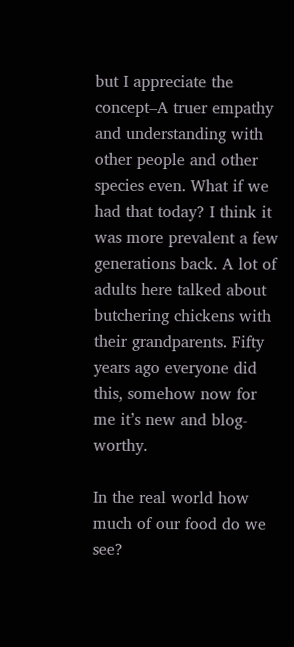but I appreciate the concept–A truer empathy and understanding with other people and other species even. What if we had that today? I think it was more prevalent a few generations back. A lot of adults here talked about butchering chickens with their grandparents. Fifty years ago everyone did this, somehow now for me it’s new and blog-worthy.

In the real world how much of our food do we see?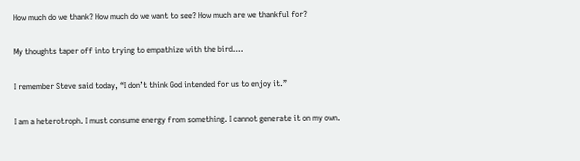How much do we thank? How much do we want to see? How much are we thankful for?

My thoughts taper off into trying to empathize with the bird….

I remember Steve said today, “I don’t think God intended for us to enjoy it.”

I am a heterotroph. I must consume energy from something. I cannot generate it on my own.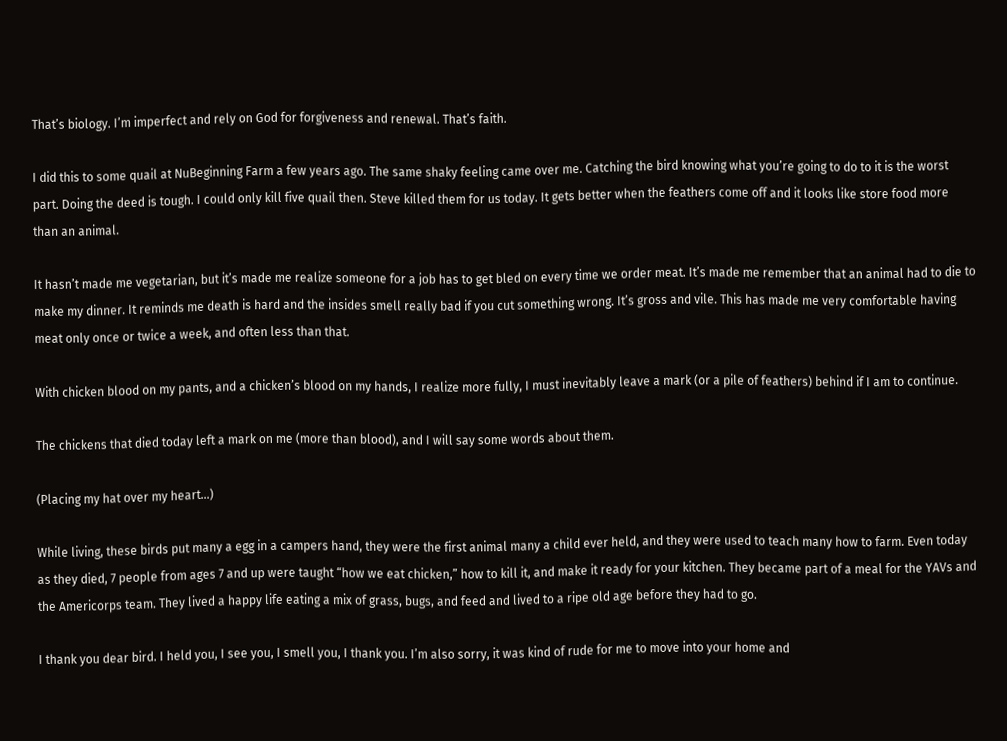That’s biology. I’m imperfect and rely on God for forgiveness and renewal. That’s faith.

I did this to some quail at NuBeginning Farm a few years ago. The same shaky feeling came over me. Catching the bird knowing what you’re going to do to it is the worst part. Doing the deed is tough. I could only kill five quail then. Steve killed them for us today. It gets better when the feathers come off and it looks like store food more than an animal.

It hasn’t made me vegetarian, but it’s made me realize someone for a job has to get bled on every time we order meat. It’s made me remember that an animal had to die to make my dinner. It reminds me death is hard and the insides smell really bad if you cut something wrong. It’s gross and vile. This has made me very comfortable having meat only once or twice a week, and often less than that.

With chicken blood on my pants, and a chicken’s blood on my hands, I realize more fully, I must inevitably leave a mark (or a pile of feathers) behind if I am to continue.

The chickens that died today left a mark on me (more than blood), and I will say some words about them.

(Placing my hat over my heart…)

While living, these birds put many a egg in a campers hand, they were the first animal many a child ever held, and they were used to teach many how to farm. Even today as they died, 7 people from ages 7 and up were taught “how we eat chicken,” how to kill it, and make it ready for your kitchen. They became part of a meal for the YAVs and the Americorps team. They lived a happy life eating a mix of grass, bugs, and feed and lived to a ripe old age before they had to go.

I thank you dear bird. I held you, I see you, I smell you, I thank you. I’m also sorry, it was kind of rude for me to move into your home and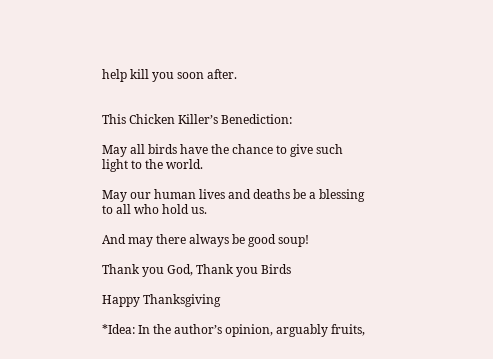help kill you soon after.


This Chicken Killer’s Benediction:

May all birds have the chance to give such light to the world.

May our human lives and deaths be a blessing to all who hold us.

And may there always be good soup!

Thank you God, Thank you Birds

Happy Thanksgiving

*Idea: In the author’s opinion, arguably fruits,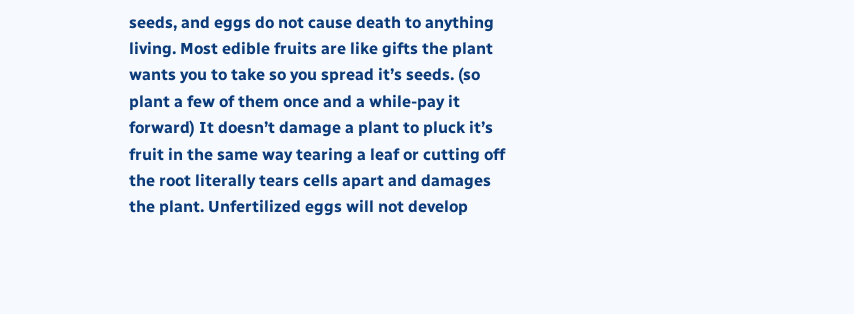seeds, and eggs do not cause death to anything living. Most edible fruits are like gifts the plant wants you to take so you spread it’s seeds. (so plant a few of them once and a while-pay it forward) It doesn’t damage a plant to pluck it’s fruit in the same way tearing a leaf or cutting off the root literally tears cells apart and damages the plant. Unfertilized eggs will not develop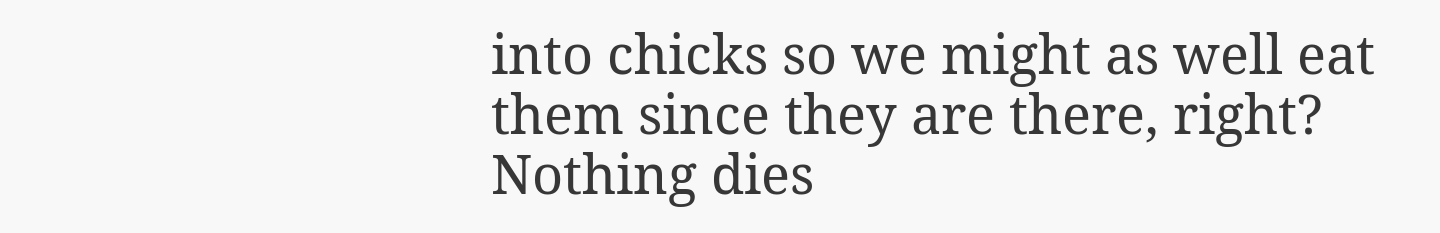into chicks so we might as well eat them since they are there, right? Nothing dies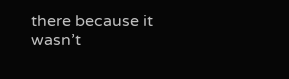there because it wasn’t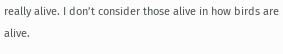really alive. I don’t consider those alive in how birds are alive.